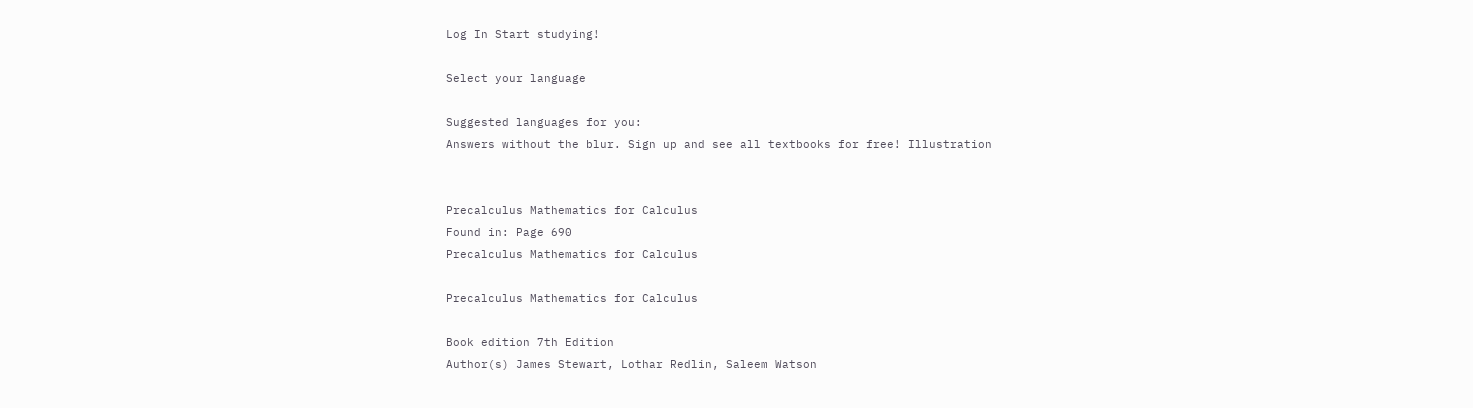Log In Start studying!

Select your language

Suggested languages for you:
Answers without the blur. Sign up and see all textbooks for free! Illustration


Precalculus Mathematics for Calculus
Found in: Page 690
Precalculus Mathematics for Calculus

Precalculus Mathematics for Calculus

Book edition 7th Edition
Author(s) James Stewart, Lothar Redlin, Saleem Watson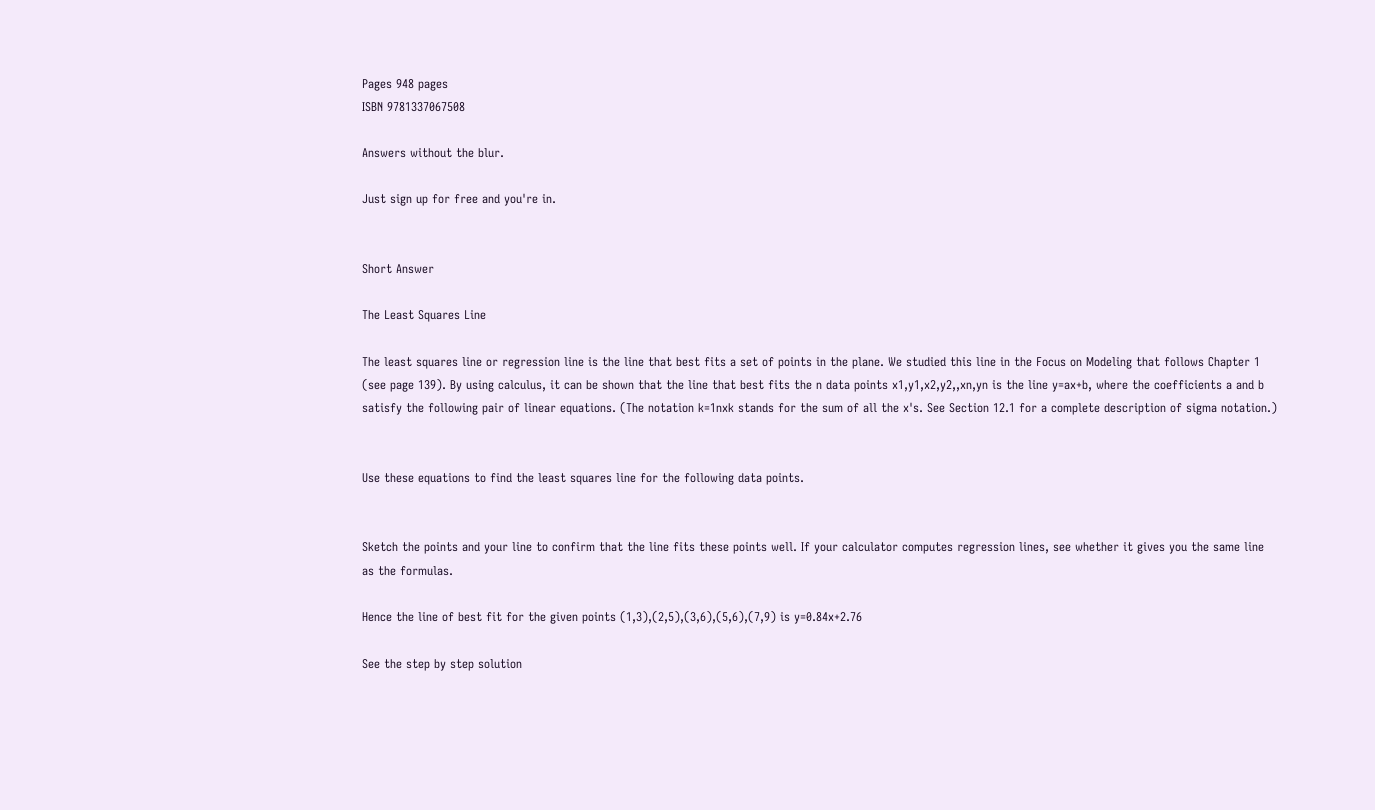Pages 948 pages
ISBN 9781337067508

Answers without the blur.

Just sign up for free and you're in.


Short Answer

The Least Squares Line

The least squares line or regression line is the line that best fits a set of points in the plane. We studied this line in the Focus on Modeling that follows Chapter 1 (see page 139). By using calculus, it can be shown that the line that best fits the n data points x1,y1,x2,y2,,xn,yn is the line y=ax+b, where the coefficients a and b satisfy the following pair of linear equations. (The notation k=1nxk stands for the sum of all the x's. See Section 12.1 for a complete description of sigma notation.)


Use these equations to find the least squares line for the following data points.


Sketch the points and your line to confirm that the line fits these points well. If your calculator computes regression lines, see whether it gives you the same line as the formulas.

Hence the line of best fit for the given points (1,3),(2,5),(3,6),(5,6),(7,9) is y=0.84x+2.76

See the step by step solution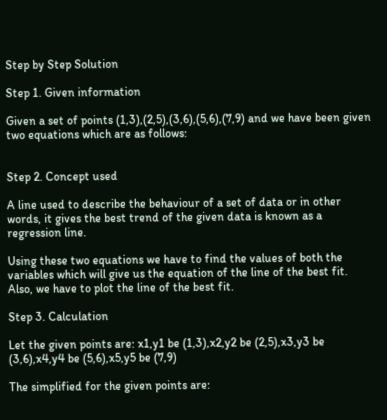Step by Step Solution

Step 1. Given information

Given a set of points (1,3),(2,5),(3,6),(5,6),(7,9) and we have been given two equations which are as follows:


Step 2. Concept used

A line used to describe the behaviour of a set of data or in other words, it gives the best trend of the given data is known as a regression line.

Using these two equations we have to find the values of both the variables which will give us the equation of the line of the best fit. Also, we have to plot the line of the best fit.

Step 3. Calculation

Let the given points are: x1,y1 be (1,3),x2,y2 be (2,5),x3,y3 be (3,6),x4,y4 be (5,6),x5,y5 be (7,9)

The simplified for the given points are: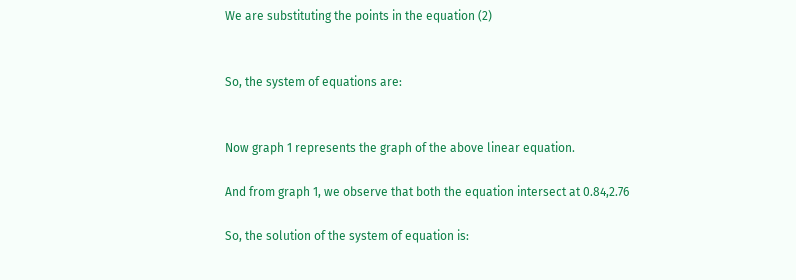We are substituting the points in the equation (2)


So, the system of equations are:


Now graph 1 represents the graph of the above linear equation.

And from graph 1, we observe that both the equation intersect at 0.84,2.76

So, the solution of the system of equation is: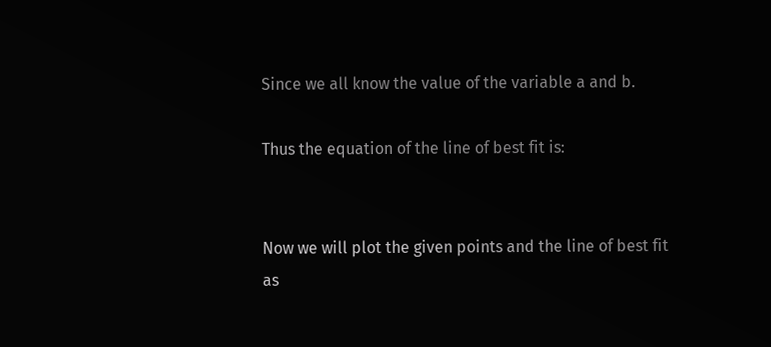Since we all know the value of the variable a and b.

Thus the equation of the line of best fit is:


Now we will plot the given points and the line of best fit as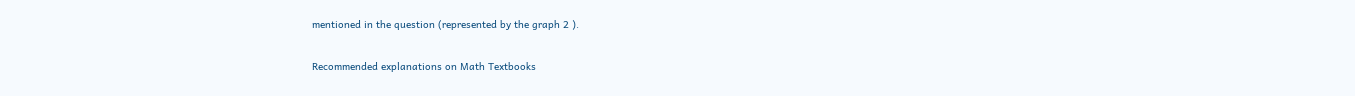mentioned in the question (represented by the graph 2 ).

Recommended explanations on Math Textbooks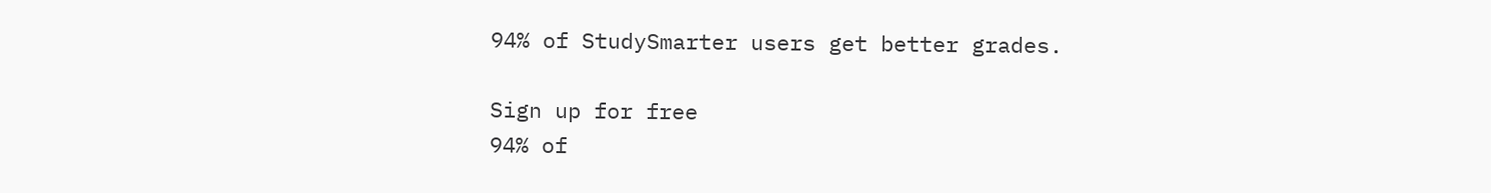94% of StudySmarter users get better grades.

Sign up for free
94% of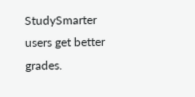StudySmarter users get better grades.